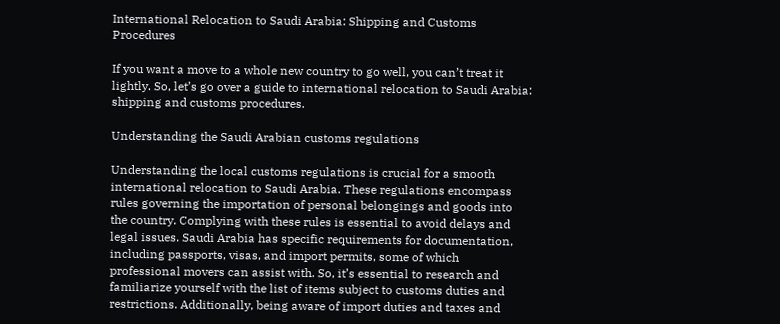International Relocation to Saudi Arabia: Shipping and Customs Procedures

If you want a move to a whole new country to go well, you can’t treat it lightly. So, let’s go over a guide to international relocation to Saudi Arabia: shipping and customs procedures.

Understanding the Saudi Arabian customs regulations

Understanding the local customs regulations is crucial for a smooth international relocation to Saudi Arabia. These regulations encompass rules governing the importation of personal belongings and goods into the country. Complying with these rules is essential to avoid delays and legal issues. Saudi Arabia has specific requirements for documentation, including passports, visas, and import permits, some of which professional movers can assist with. So, it’s essential to research and familiarize yourself with the list of items subject to customs duties and restrictions. Additionally, being aware of import duties and taxes and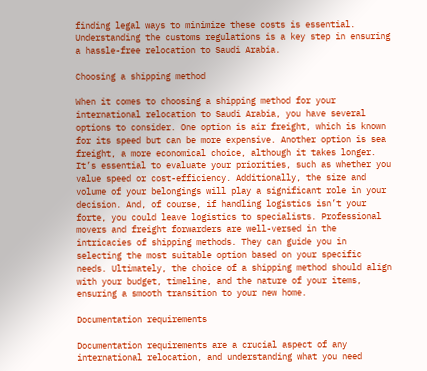finding legal ways to minimize these costs is essential. Understanding the customs regulations is a key step in ensuring a hassle-free relocation to Saudi Arabia.

Choosing a shipping method

When it comes to choosing a shipping method for your international relocation to Saudi Arabia, you have several options to consider. One option is air freight, which is known for its speed but can be more expensive. Another option is sea freight, a more economical choice, although it takes longer. It’s essential to evaluate your priorities, such as whether you value speed or cost-efficiency. Additionally, the size and volume of your belongings will play a significant role in your decision. And, of course, if handling logistics isn’t your forte, you could leave logistics to specialists. Professional movers and freight forwarders are well-versed in the intricacies of shipping methods. They can guide you in selecting the most suitable option based on your specific needs. Ultimately, the choice of a shipping method should align with your budget, timeline, and the nature of your items, ensuring a smooth transition to your new home.

Documentation requirements

Documentation requirements are a crucial aspect of any international relocation, and understanding what you need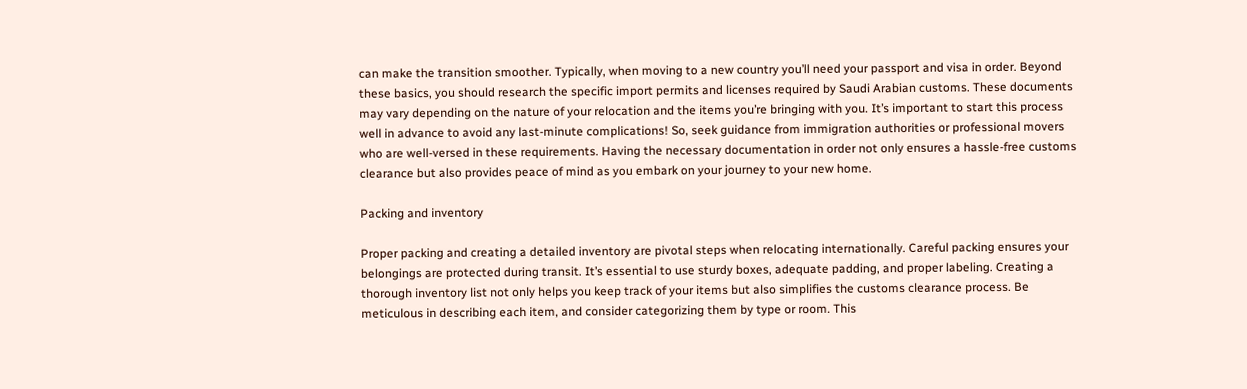can make the transition smoother. Typically, when moving to a new country you’ll need your passport and visa in order. Beyond these basics, you should research the specific import permits and licenses required by Saudi Arabian customs. These documents may vary depending on the nature of your relocation and the items you’re bringing with you. It’s important to start this process well in advance to avoid any last-minute complications! So, seek guidance from immigration authorities or professional movers who are well-versed in these requirements. Having the necessary documentation in order not only ensures a hassle-free customs clearance but also provides peace of mind as you embark on your journey to your new home.

Packing and inventory

Proper packing and creating a detailed inventory are pivotal steps when relocating internationally. Careful packing ensures your belongings are protected during transit. It’s essential to use sturdy boxes, adequate padding, and proper labeling. Creating a thorough inventory list not only helps you keep track of your items but also simplifies the customs clearance process. Be meticulous in describing each item, and consider categorizing them by type or room. This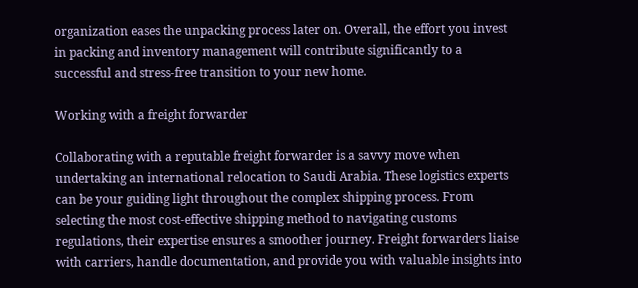organization eases the unpacking process later on. Overall, the effort you invest in packing and inventory management will contribute significantly to a successful and stress-free transition to your new home.

Working with a freight forwarder

Collaborating with a reputable freight forwarder is a savvy move when undertaking an international relocation to Saudi Arabia. These logistics experts can be your guiding light throughout the complex shipping process. From selecting the most cost-effective shipping method to navigating customs regulations, their expertise ensures a smoother journey. Freight forwarders liaise with carriers, handle documentation, and provide you with valuable insights into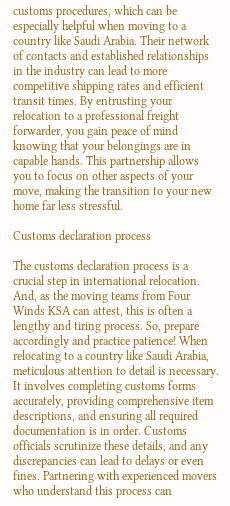customs procedures, which can be especially helpful when moving to a country like Saudi Arabia. Their network of contacts and established relationships in the industry can lead to more competitive shipping rates and efficient transit times. By entrusting your relocation to a professional freight forwarder, you gain peace of mind knowing that your belongings are in capable hands. This partnership allows you to focus on other aspects of your move, making the transition to your new home far less stressful.

Customs declaration process

The customs declaration process is a crucial step in international relocation. And, as the moving teams from Four Winds KSA can attest, this is often a lengthy and tiring process. So, prepare accordingly and practice patience! When relocating to a country like Saudi Arabia, meticulous attention to detail is necessary. It involves completing customs forms accurately, providing comprehensive item descriptions, and ensuring all required documentation is in order. Customs officials scrutinize these details, and any discrepancies can lead to delays or even fines. Partnering with experienced movers who understand this process can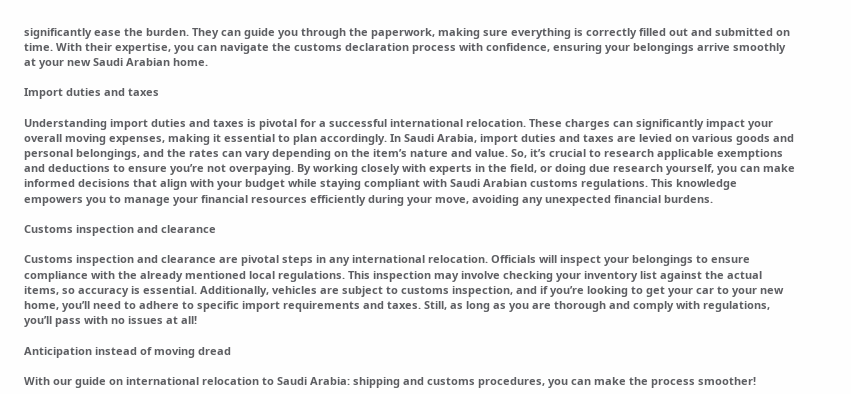significantly ease the burden. They can guide you through the paperwork, making sure everything is correctly filled out and submitted on time. With their expertise, you can navigate the customs declaration process with confidence, ensuring your belongings arrive smoothly at your new Saudi Arabian home.

Import duties and taxes

Understanding import duties and taxes is pivotal for a successful international relocation. These charges can significantly impact your overall moving expenses, making it essential to plan accordingly. In Saudi Arabia, import duties and taxes are levied on various goods and personal belongings, and the rates can vary depending on the item’s nature and value. So, it’s crucial to research applicable exemptions and deductions to ensure you’re not overpaying. By working closely with experts in the field, or doing due research yourself, you can make informed decisions that align with your budget while staying compliant with Saudi Arabian customs regulations. This knowledge empowers you to manage your financial resources efficiently during your move, avoiding any unexpected financial burdens.

Customs inspection and clearance

Customs inspection and clearance are pivotal steps in any international relocation. Officials will inspect your belongings to ensure compliance with the already mentioned local regulations. This inspection may involve checking your inventory list against the actual items, so accuracy is essential. Additionally, vehicles are subject to customs inspection, and if you’re looking to get your car to your new home, you’ll need to adhere to specific import requirements and taxes. Still, as long as you are thorough and comply with regulations, you’ll pass with no issues at all!

Anticipation instead of moving dread

With our guide on international relocation to Saudi Arabia: shipping and customs procedures, you can make the process smoother!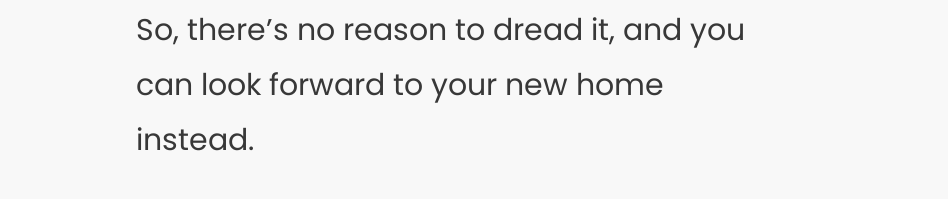So, there’s no reason to dread it, and you can look forward to your new home instead.